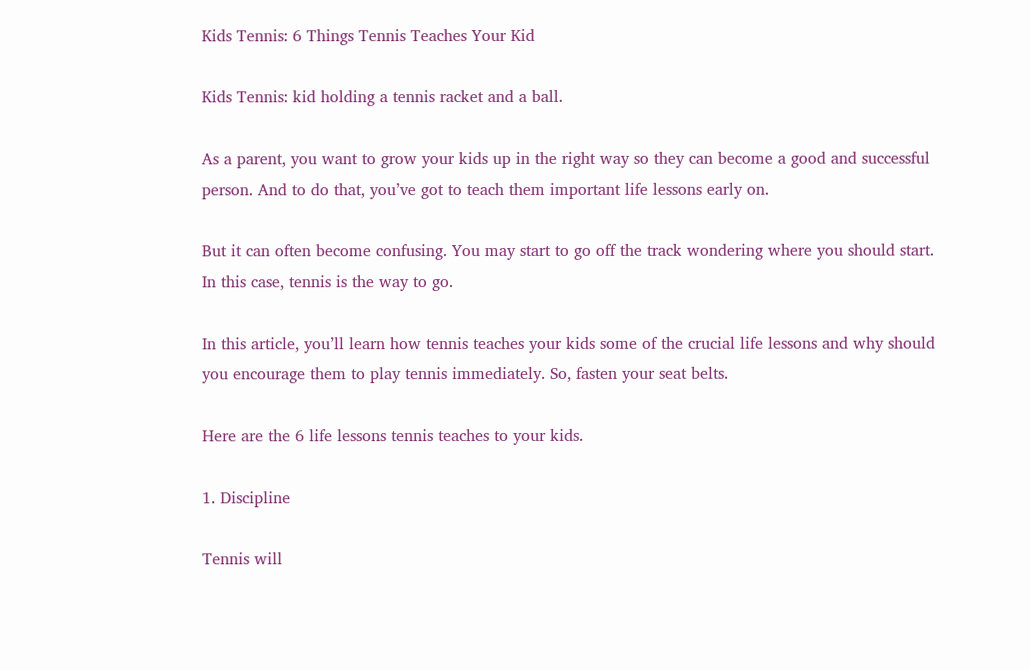Kids Tennis: 6 Things Tennis Teaches Your Kid

Kids Tennis: kid holding a tennis racket and a ball.

As a parent, you want to grow your kids up in the right way so they can become a good and successful person. And to do that, you’ve got to teach them important life lessons early on.

But it can often become confusing. You may start to go off the track wondering where you should start. In this case, tennis is the way to go.

In this article, you’ll learn how tennis teaches your kids some of the crucial life lessons and why should you encourage them to play tennis immediately. So, fasten your seat belts.

Here are the 6 life lessons tennis teaches to your kids.

1. Discipline

Tennis will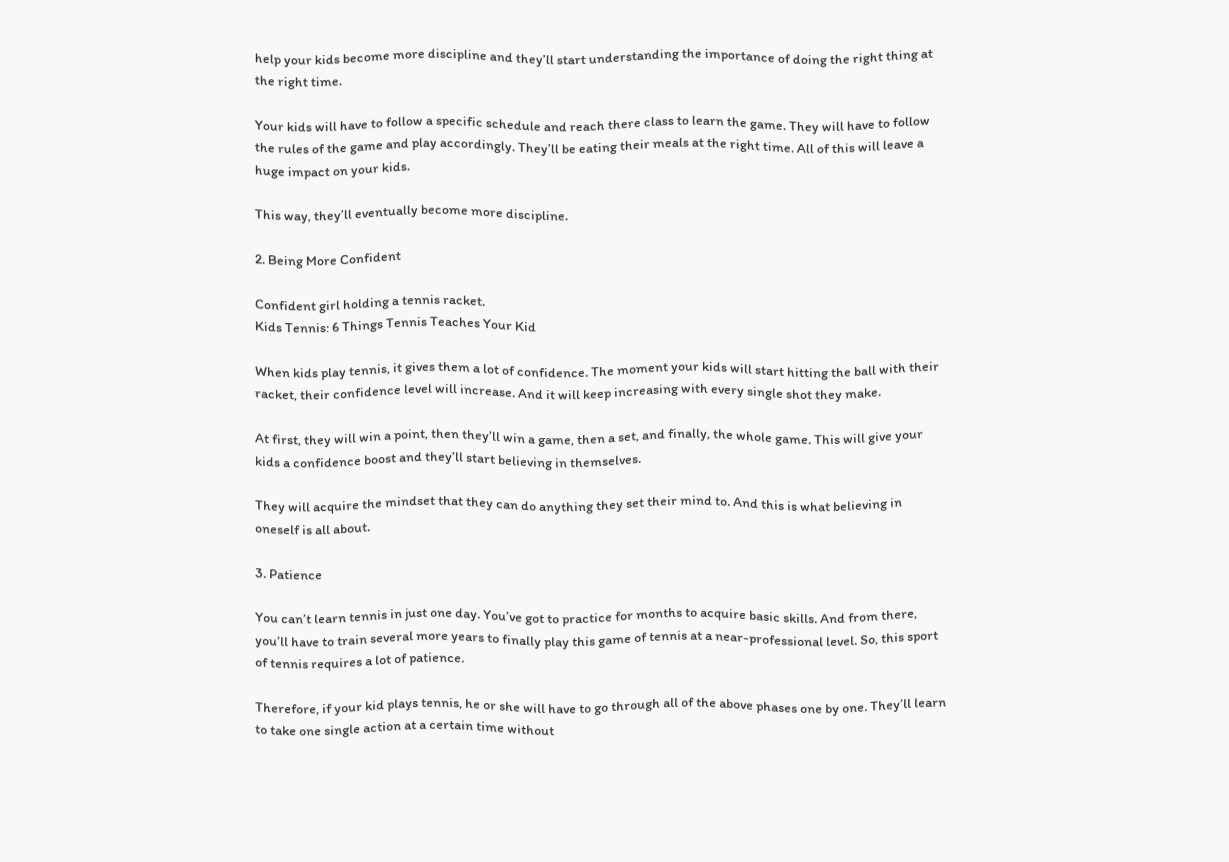help your kids become more discipline and they’ll start understanding the importance of doing the right thing at the right time.

Your kids will have to follow a specific schedule and reach there class to learn the game. They will have to follow the rules of the game and play accordingly. They’ll be eating their meals at the right time. All of this will leave a huge impact on your kids.

This way, they’ll eventually become more discipline.

2. Being More Confident

Confident girl holding a tennis racket.
Kids Tennis: 6 Things Tennis Teaches Your Kid

When kids play tennis, it gives them a lot of confidence. The moment your kids will start hitting the ball with their racket, their confidence level will increase. And it will keep increasing with every single shot they make.

At first, they will win a point, then they’ll win a game, then a set, and finally, the whole game. This will give your kids a confidence boost and they’ll start believing in themselves.

They will acquire the mindset that they can do anything they set their mind to. And this is what believing in oneself is all about.

3. Patience

You can’t learn tennis in just one day. You’ve got to practice for months to acquire basic skills. And from there, you’ll have to train several more years to finally play this game of tennis at a near-professional level. So, this sport of tennis requires a lot of patience.

Therefore, if your kid plays tennis, he or she will have to go through all of the above phases one by one. They’ll learn to take one single action at a certain time without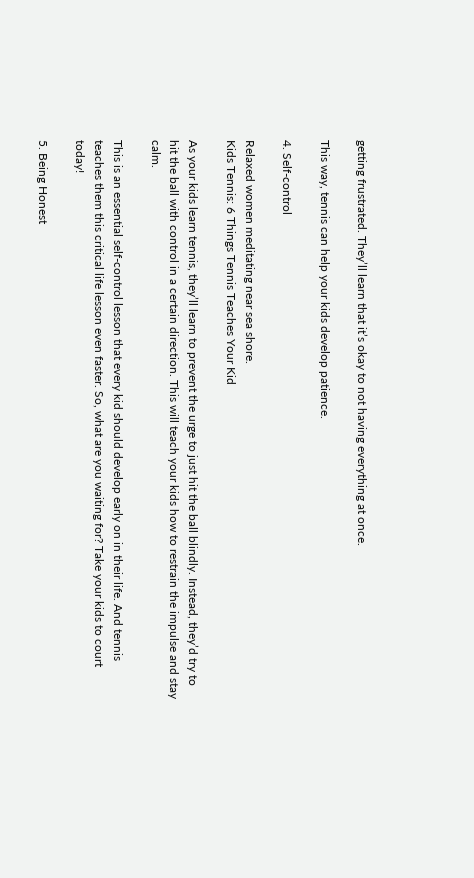getting frustrated. They’ll learn that it’s okay to not having everything at once.

This way, tennis can help your kids develop patience.

4. Self-control

Relaxed women meditating near sea shore.
Kids Tennis: 6 Things Tennis Teaches Your Kid

As your kids learn tennis, they’ll learn to prevent the urge to just hit the ball blindly. Instead, they’d try to hit the ball with control in a certain direction. This will teach your kids how to restrain the impulse and stay calm.

This is an essential self-control lesson that every kid should develop early on in their life. And tennis teaches them this critical life lesson even faster. So, what are you waiting for? Take your kids to court today!

5. Being Honest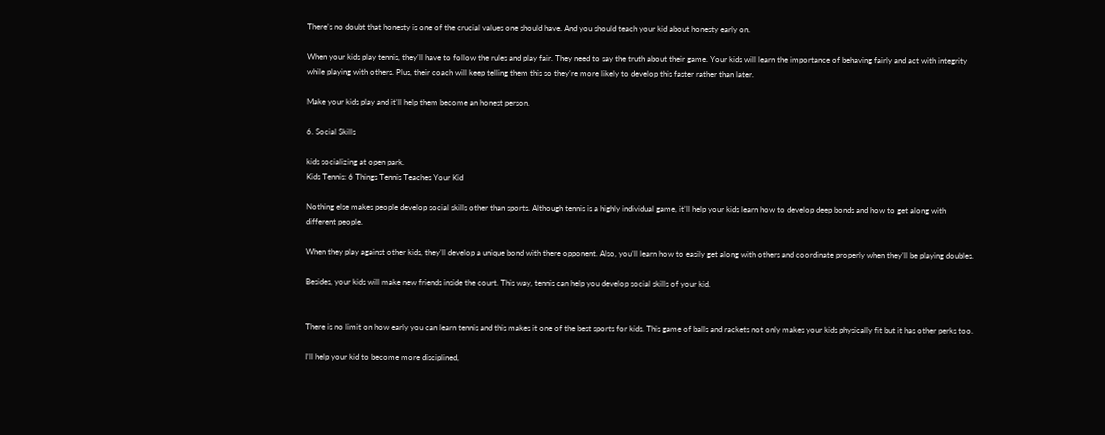There’s no doubt that honesty is one of the crucial values one should have. And you should teach your kid about honesty early on.

When your kids play tennis, they’ll have to follow the rules and play fair. They need to say the truth about their game. Your kids will learn the importance of behaving fairly and act with integrity while playing with others. Plus, their coach will keep telling them this so they’re more likely to develop this faster rather than later.

Make your kids play and it’ll help them become an honest person.

6. Social Skills

kids socializing at open park.
Kids Tennis: 6 Things Tennis Teaches Your Kid

Nothing else makes people develop social skills other than sports. Although tennis is a highly individual game, it’ll help your kids learn how to develop deep bonds and how to get along with different people.

When they play against other kids, they’ll develop a unique bond with there opponent. Also, you’ll learn how to easily get along with others and coordinate properly when they’ll be playing doubles.

Besides, your kids will make new friends inside the court. This way, tennis can help you develop social skills of your kid.


There is no limit on how early you can learn tennis and this makes it one of the best sports for kids. This game of balls and rackets not only makes your kids physically fit but it has other perks too.

I’ll help your kid to become more disciplined,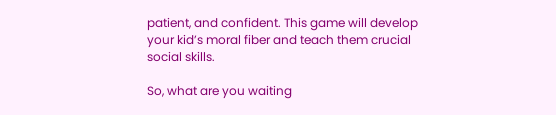patient, and confident. This game will develop your kid’s moral fiber and teach them crucial social skills.

So, what are you waiting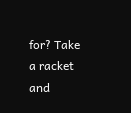for? Take a racket and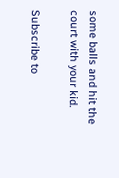some balls and hit the court with your kid.

Subscribe to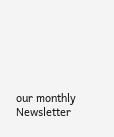our monthly Newsletter